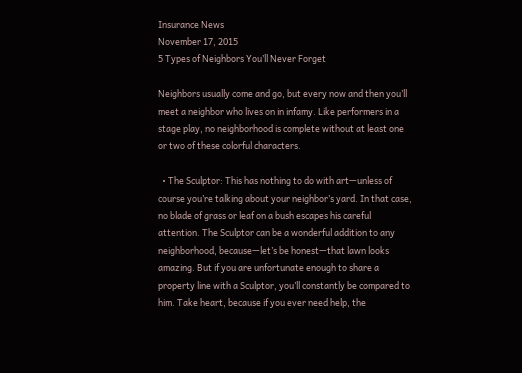Insurance News
November 17, 2015
5 Types of Neighbors You’ll Never Forget

Neighbors usually come and go, but every now and then you’ll meet a neighbor who lives on in infamy. Like performers in a stage play, no neighborhood is complete without at least one or two of these colorful characters.

  • The Sculptor: This has nothing to do with art—unless of course you’re talking about your neighbor’s yard. In that case, no blade of grass or leaf on a bush escapes his careful attention. The Sculptor can be a wonderful addition to any neighborhood, because—let’s be honest—that lawn looks amazing. But if you are unfortunate enough to share a property line with a Sculptor, you’ll constantly be compared to him. Take heart, because if you ever need help, the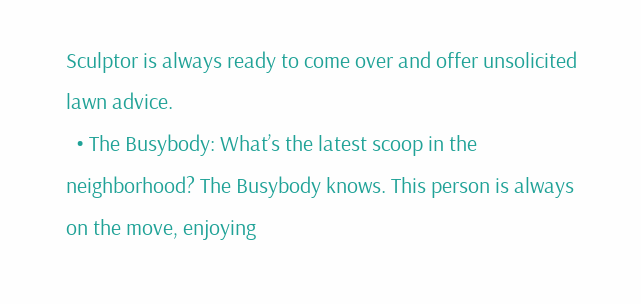Sculptor is always ready to come over and offer unsolicited lawn advice.
  • The Busybody: What’s the latest scoop in the neighborhood? The Busybody knows. This person is always on the move, enjoying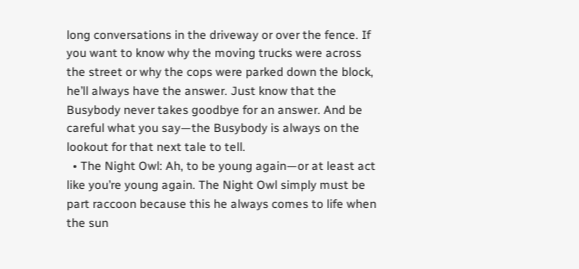long conversations in the driveway or over the fence. If you want to know why the moving trucks were across the street or why the cops were parked down the block, he’ll always have the answer. Just know that the Busybody never takes goodbye for an answer. And be careful what you say—the Busybody is always on the lookout for that next tale to tell.
  • The Night Owl: Ah, to be young again—or at least act like you’re young again. The Night Owl simply must be part raccoon because this he always comes to life when the sun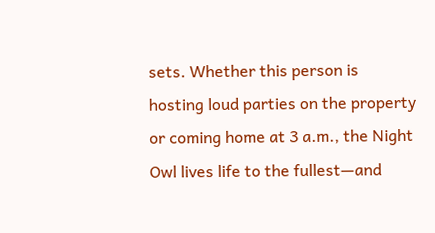sets. Whether this person is hosting loud parties on the property or coming home at 3 a.m., the Night Owl lives life to the fullest—and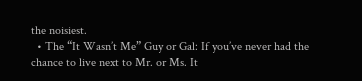the noisiest.
  • The “It Wasn’t Me” Guy or Gal: If you’ve never had the chance to live next to Mr. or Ms. It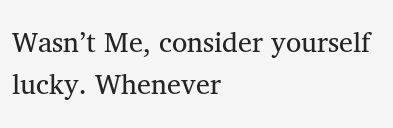Wasn’t Me, consider yourself lucky. Whenever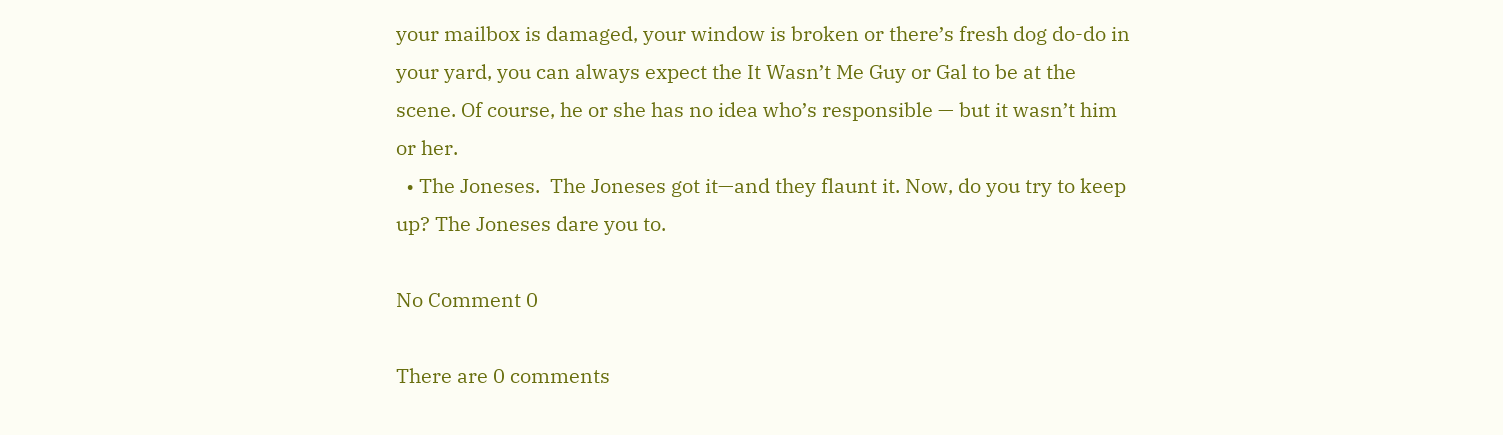your mailbox is damaged, your window is broken or there’s fresh dog do-do in your yard, you can always expect the It Wasn’t Me Guy or Gal to be at the scene. Of course, he or she has no idea who’s responsible — but it wasn’t him or her.
  • The Joneses.  The Joneses got it—and they flaunt it. Now, do you try to keep up? The Joneses dare you to.

No Comment 0

There are 0 comments